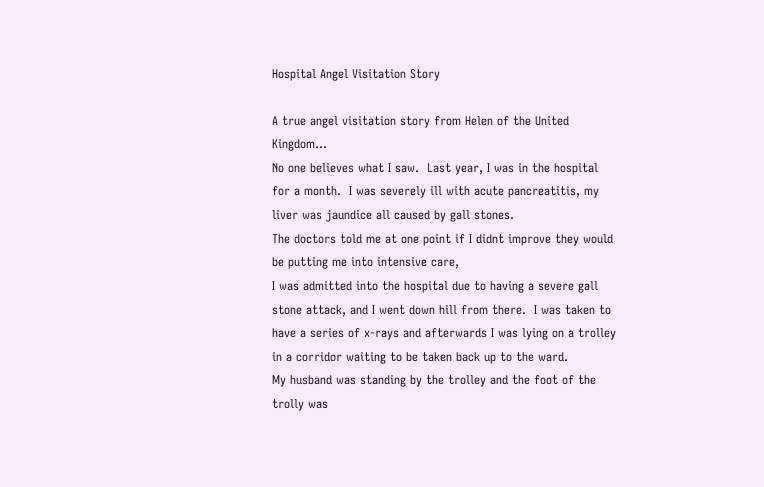Hospital Angel Visitation Story

A true angel visitation story from Helen of the United Kingdom...
No one believes what I saw.  Last year, I was in the hospital for a month.  I was severely ill with acute pancreatitis, my liver was jaundice all caused by gall stones.
The doctors told me at one point if I didnt improve they would be putting me into intensive care,
I was admitted into the hospital due to having a severe gall stone attack, and I went down hill from there.  I was taken to have a series of x-rays and afterwards I was lying on a trolley in a corridor waiting to be taken back up to the ward.
My husband was standing by the trolley and the foot of the trolly was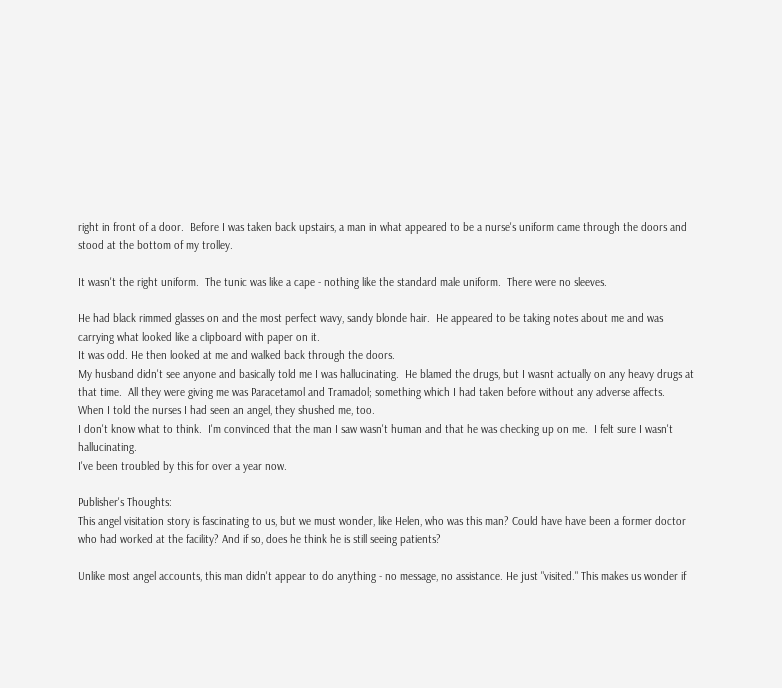right in front of a door.  Before I was taken back upstairs, a man in what appeared to be a nurse's uniform came through the doors and stood at the bottom of my trolley.

It wasn't the right uniform.  The tunic was like a cape - nothing like the standard male uniform.  There were no sleeves.

He had black rimmed glasses on and the most perfect wavy, sandy blonde hair.  He appeared to be taking notes about me and was carrying what looked like a clipboard with paper on it.
It was odd. He then looked at me and walked back through the doors.
My husband didn't see anyone and basically told me I was hallucinating.  He blamed the drugs, but I wasnt actually on any heavy drugs at that time.  All they were giving me was Paracetamol and Tramadol; something which I had taken before without any adverse affects.
When I told the nurses I had seen an angel, they shushed me, too.
I don't know what to think.  I'm convinced that the man I saw wasn't human and that he was checking up on me.  I felt sure I wasn't hallucinating.
I've been troubled by this for over a year now.

Publisher's Thoughts:
This angel visitation story is fascinating to us, but we must wonder, like Helen, who was this man? Could have have been a former doctor who had worked at the facility? And if so, does he think he is still seeing patients?

Unlike most angel accounts, this man didn't appear to do anything - no message, no assistance. He just "visited." This makes us wonder if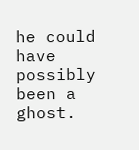he could have possibly been a ghost.